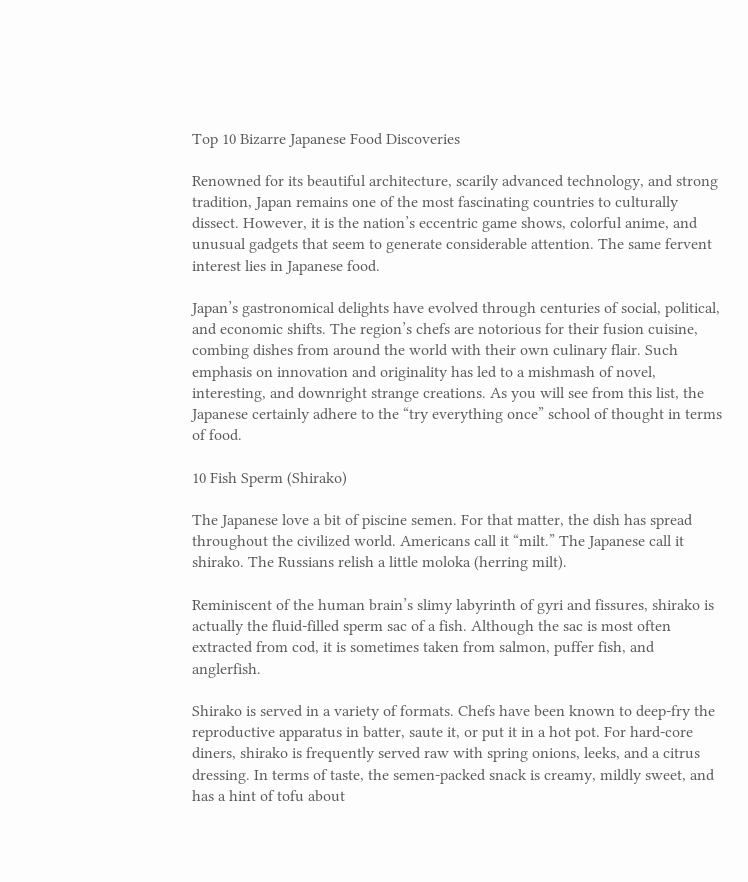Top 10 Bizarre Japanese Food Discoveries

Renowned for its beautiful architecture, scarily advanced technology, and strong tradition, Japan remains one of the most fascinating countries to culturally dissect. However, it is the nation’s eccentric game shows, colorful anime, and unusual gadgets that seem to generate considerable attention. The same fervent interest lies in Japanese food.

Japan’s gastronomical delights have evolved through centuries of social, political, and economic shifts. The region’s chefs are notorious for their fusion cuisine, combing dishes from around the world with their own culinary flair. Such emphasis on innovation and originality has led to a mishmash of novel, interesting, and downright strange creations. As you will see from this list, the Japanese certainly adhere to the “try everything once” school of thought in terms of food.

10 Fish Sperm (Shirako)

The Japanese love a bit of piscine semen. For that matter, the dish has spread throughout the civilized world. Americans call it “milt.” The Japanese call it shirako. The Russians relish a little moloka (herring milt).

Reminiscent of the human brain’s slimy labyrinth of gyri and fissures, shirako is actually the fluid-filled sperm sac of a fish. Although the sac is most often extracted from cod, it is sometimes taken from salmon, puffer fish, and anglerfish.

Shirako is served in a variety of formats. Chefs have been known to deep-fry the reproductive apparatus in batter, saute it, or put it in a hot pot. For hard-core diners, shirako is frequently served raw with spring onions, leeks, and a citrus dressing. In terms of taste, the semen-packed snack is creamy, mildly sweet, and has a hint of tofu about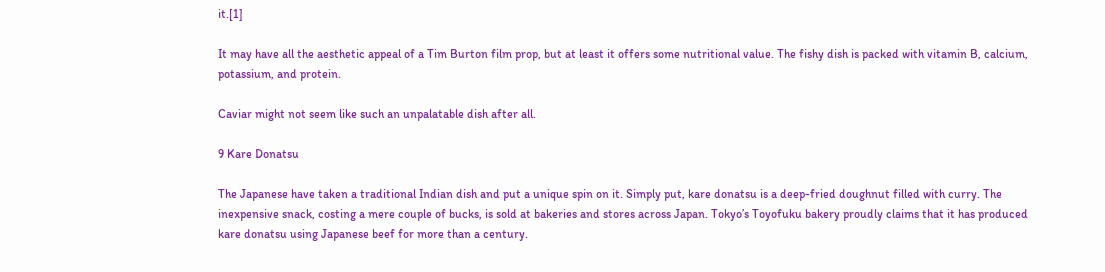it.[1]

It may have all the aesthetic appeal of a Tim Burton film prop, but at least it offers some nutritional value. The fishy dish is packed with vitamin B, calcium, potassium, and protein.

Caviar might not seem like such an unpalatable dish after all.

9 Kare Donatsu

The Japanese have taken a traditional Indian dish and put a unique spin on it. Simply put, kare donatsu is a deep-fried doughnut filled with curry. The inexpensive snack, costing a mere couple of bucks, is sold at bakeries and stores across Japan. Tokyo’s Toyofuku bakery proudly claims that it has produced kare donatsu using Japanese beef for more than a century.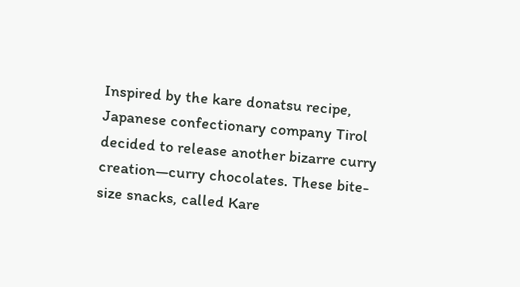Inspired by the kare donatsu recipe, Japanese confectionary company Tirol decided to release another bizarre curry creation—curry chocolates. These bite-size snacks, called Kare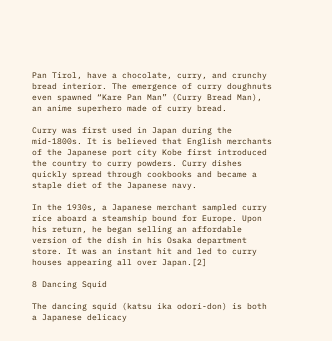Pan Tirol, have a chocolate, curry, and crunchy bread interior. The emergence of curry doughnuts even spawned “Kare Pan Man” (Curry Bread Man), an anime superhero made of curry bread.

Curry was first used in Japan during the mid-1800s. It is believed that English merchants of the Japanese port city Kobe first introduced the country to curry powders. Curry dishes quickly spread through cookbooks and became a staple diet of the Japanese navy.

In the 1930s, a Japanese merchant sampled curry rice aboard a steamship bound for Europe. Upon his return, he began selling an affordable version of the dish in his Osaka department store. It was an instant hit and led to curry houses appearing all over Japan.[2]

8 Dancing Squid

The dancing squid (katsu ika odori-don) is both a Japanese delicacy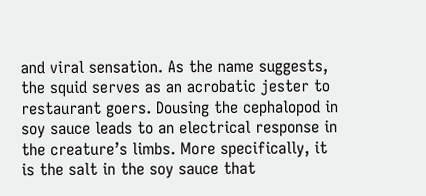and viral sensation. As the name suggests, the squid serves as an acrobatic jester to restaurant goers. Dousing the cephalopod in soy sauce leads to an electrical response in the creature’s limbs. More specifically, it is the salt in the soy sauce that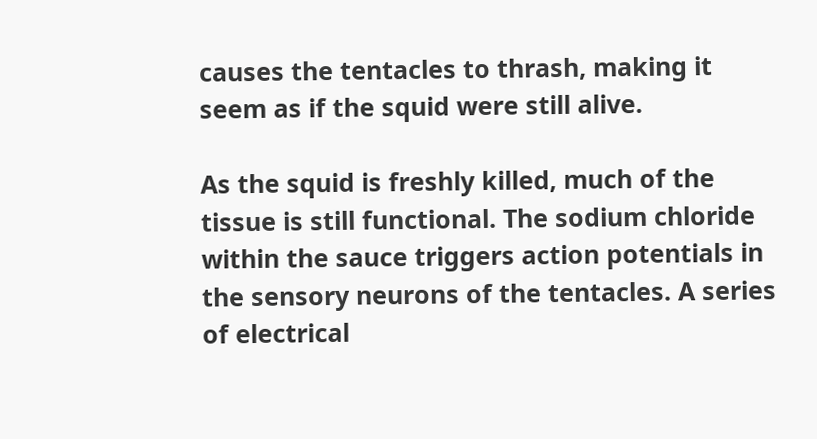causes the tentacles to thrash, making it seem as if the squid were still alive.

As the squid is freshly killed, much of the tissue is still functional. The sodium chloride within the sauce triggers action potentials in the sensory neurons of the tentacles. A series of electrical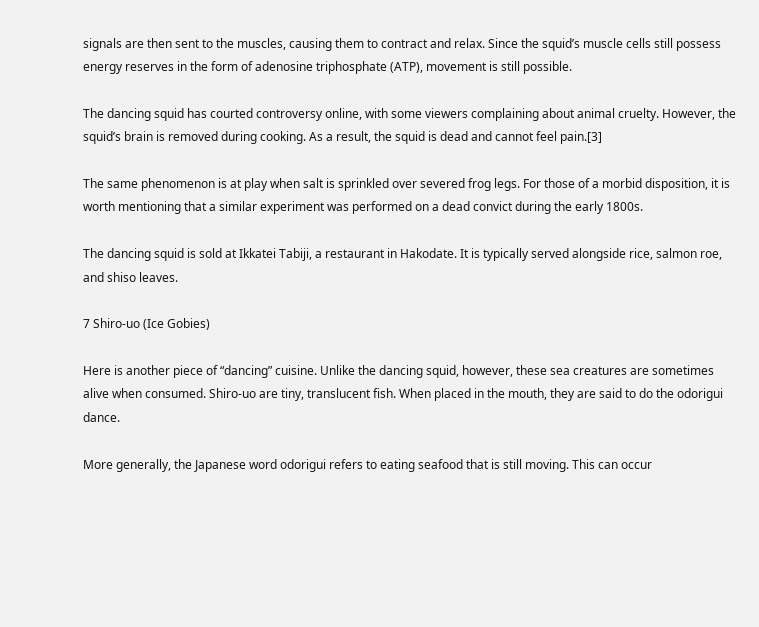signals are then sent to the muscles, causing them to contract and relax. Since the squid’s muscle cells still possess energy reserves in the form of adenosine triphosphate (ATP), movement is still possible.

The dancing squid has courted controversy online, with some viewers complaining about animal cruelty. However, the squid’s brain is removed during cooking. As a result, the squid is dead and cannot feel pain.[3]

The same phenomenon is at play when salt is sprinkled over severed frog legs. For those of a morbid disposition, it is worth mentioning that a similar experiment was performed on a dead convict during the early 1800s.

The dancing squid is sold at Ikkatei Tabiji, a restaurant in Hakodate. It is typically served alongside rice, salmon roe, and shiso leaves.

7 Shiro-uo (Ice Gobies)

Here is another piece of “dancing” cuisine. Unlike the dancing squid, however, these sea creatures are sometimes alive when consumed. Shiro-uo are tiny, translucent fish. When placed in the mouth, they are said to do the odorigui dance.

More generally, the Japanese word odorigui refers to eating seafood that is still moving. This can occur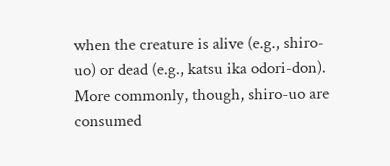when the creature is alive (e.g., shiro-uo) or dead (e.g., katsu ika odori-don). More commonly, though, shiro-uo are consumed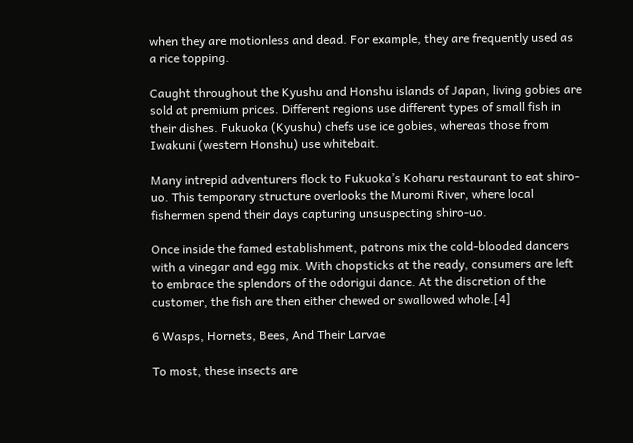when they are motionless and dead. For example, they are frequently used as a rice topping.

Caught throughout the Kyushu and Honshu islands of Japan, living gobies are sold at premium prices. Different regions use different types of small fish in their dishes. Fukuoka (Kyushu) chefs use ice gobies, whereas those from Iwakuni (western Honshu) use whitebait.

Many intrepid adventurers flock to Fukuoka’s Koharu restaurant to eat shiro-uo. This temporary structure overlooks the Muromi River, where local fishermen spend their days capturing unsuspecting shiro-uo.

Once inside the famed establishment, patrons mix the cold-blooded dancers with a vinegar and egg mix. With chopsticks at the ready, consumers are left to embrace the splendors of the odorigui dance. At the discretion of the customer, the fish are then either chewed or swallowed whole.[4]

6 Wasps, Hornets, Bees, And Their Larvae

To most, these insects are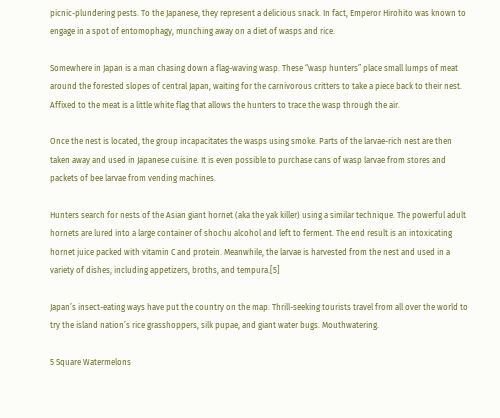picnic-plundering pests. To the Japanese, they represent a delicious snack. In fact, Emperor Hirohito was known to engage in a spot of entomophagy, munching away on a diet of wasps and rice.

Somewhere in Japan is a man chasing down a flag-waving wasp. These “wasp hunters” place small lumps of meat around the forested slopes of central Japan, waiting for the carnivorous critters to take a piece back to their nest. Affixed to the meat is a little white flag that allows the hunters to trace the wasp through the air.

Once the nest is located, the group incapacitates the wasps using smoke. Parts of the larvae-rich nest are then taken away and used in Japanese cuisine. It is even possible to purchase cans of wasp larvae from stores and packets of bee larvae from vending machines.

Hunters search for nests of the Asian giant hornet (aka the yak killer) using a similar technique. The powerful adult hornets are lured into a large container of shochu alcohol and left to ferment. The end result is an intoxicating hornet juice packed with vitamin C and protein. Meanwhile, the larvae is harvested from the nest and used in a variety of dishes, including appetizers, broths, and tempura.[5]

Japan’s insect-eating ways have put the country on the map. Thrill-seeking tourists travel from all over the world to try the island nation’s rice grasshoppers, silk pupae, and giant water bugs. Mouthwatering.

5 Square Watermelons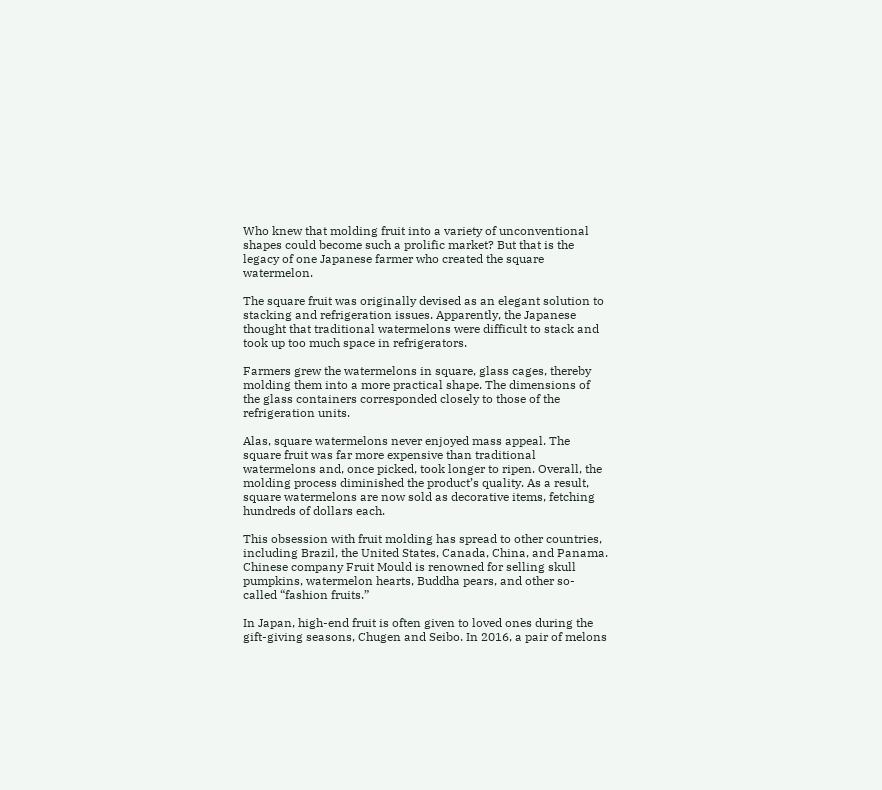Who knew that molding fruit into a variety of unconventional shapes could become such a prolific market? But that is the legacy of one Japanese farmer who created the square watermelon.

The square fruit was originally devised as an elegant solution to stacking and refrigeration issues. Apparently, the Japanese thought that traditional watermelons were difficult to stack and took up too much space in refrigerators.

Farmers grew the watermelons in square, glass cages, thereby molding them into a more practical shape. The dimensions of the glass containers corresponded closely to those of the refrigeration units.

Alas, square watermelons never enjoyed mass appeal. The square fruit was far more expensive than traditional watermelons and, once picked, took longer to ripen. Overall, the molding process diminished the product’s quality. As a result, square watermelons are now sold as decorative items, fetching hundreds of dollars each.

This obsession with fruit molding has spread to other countries, including Brazil, the United States, Canada, China, and Panama. Chinese company Fruit Mould is renowned for selling skull pumpkins, watermelon hearts, Buddha pears, and other so-called “fashion fruits.”

In Japan, high-end fruit is often given to loved ones during the gift-giving seasons, Chugen and Seibo. In 2016, a pair of melons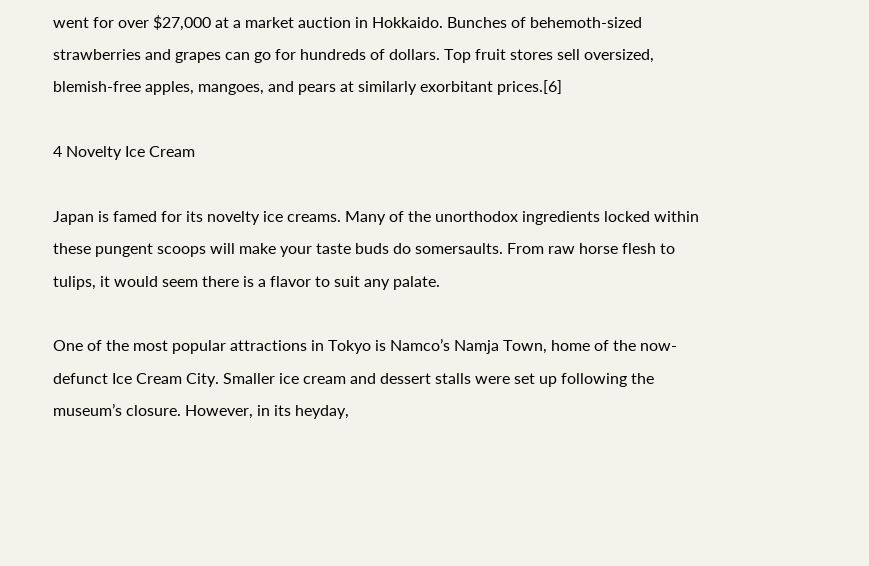went for over $27,000 at a market auction in Hokkaido. Bunches of behemoth-sized strawberries and grapes can go for hundreds of dollars. Top fruit stores sell oversized, blemish-free apples, mangoes, and pears at similarly exorbitant prices.[6]

4 Novelty Ice Cream

Japan is famed for its novelty ice creams. Many of the unorthodox ingredients locked within these pungent scoops will make your taste buds do somersaults. From raw horse flesh to tulips, it would seem there is a flavor to suit any palate.

One of the most popular attractions in Tokyo is Namco’s Namja Town, home of the now-defunct Ice Cream City. Smaller ice cream and dessert stalls were set up following the museum’s closure. However, in its heyday,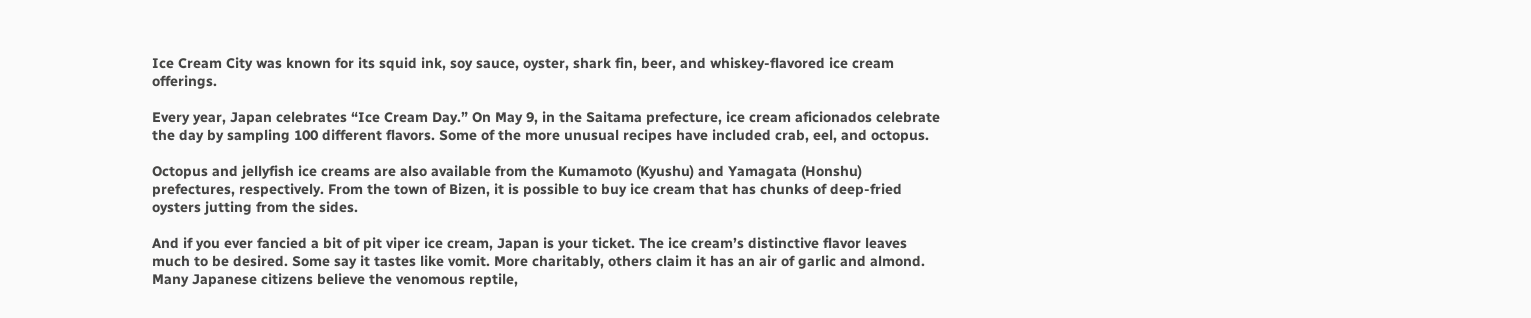Ice Cream City was known for its squid ink, soy sauce, oyster, shark fin, beer, and whiskey-flavored ice cream offerings.

Every year, Japan celebrates “Ice Cream Day.” On May 9, in the Saitama prefecture, ice cream aficionados celebrate the day by sampling 100 different flavors. Some of the more unusual recipes have included crab, eel, and octopus.

Octopus and jellyfish ice creams are also available from the Kumamoto (Kyushu) and Yamagata (Honshu) prefectures, respectively. From the town of Bizen, it is possible to buy ice cream that has chunks of deep-fried oysters jutting from the sides.

And if you ever fancied a bit of pit viper ice cream, Japan is your ticket. The ice cream’s distinctive flavor leaves much to be desired. Some say it tastes like vomit. More charitably, others claim it has an air of garlic and almond. Many Japanese citizens believe the venomous reptile,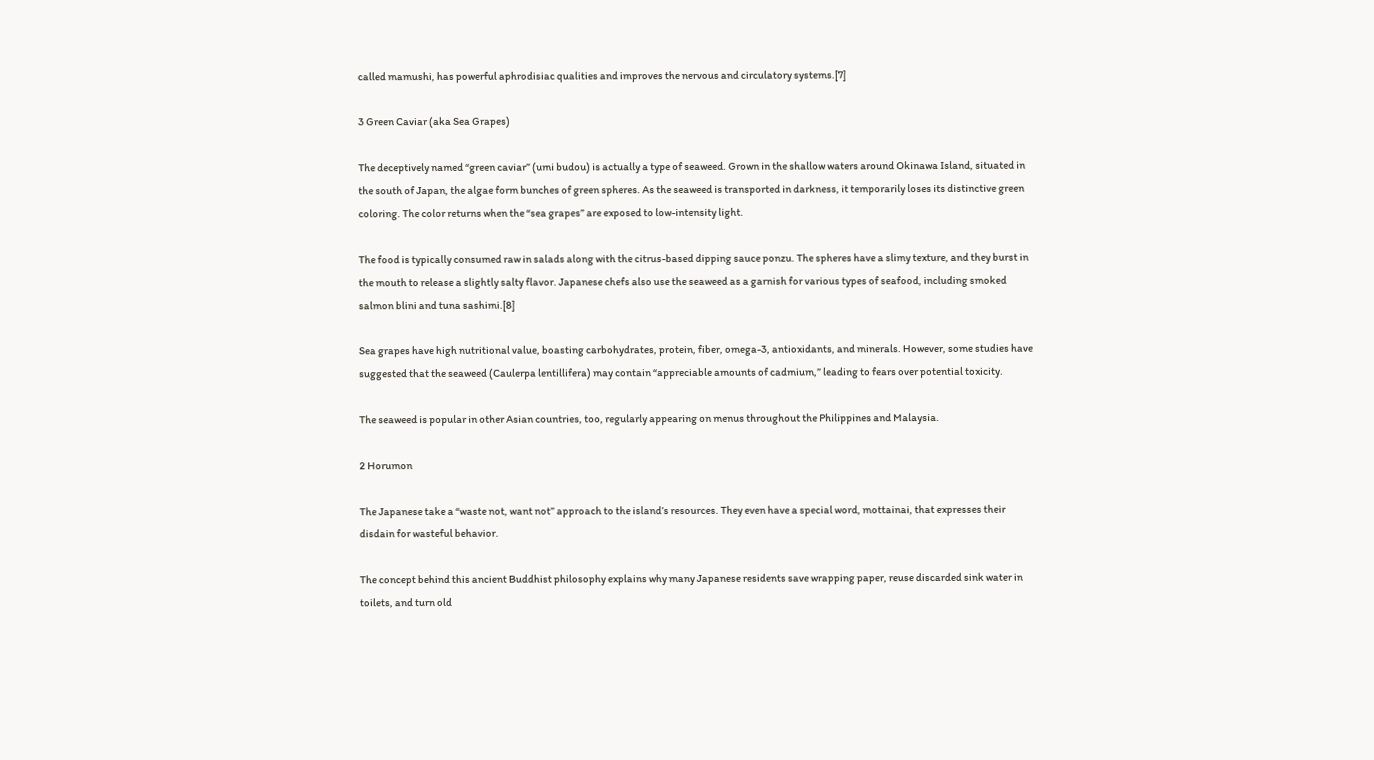called mamushi, has powerful aphrodisiac qualities and improves the nervous and circulatory systems.[7]

3 Green Caviar (aka Sea Grapes)

The deceptively named “green caviar” (umi budou) is actually a type of seaweed. Grown in the shallow waters around Okinawa Island, situated in the south of Japan, the algae form bunches of green spheres. As the seaweed is transported in darkness, it temporarily loses its distinctive green coloring. The color returns when the “sea grapes” are exposed to low-intensity light.

The food is typically consumed raw in salads along with the citrus-based dipping sauce ponzu. The spheres have a slimy texture, and they burst in the mouth to release a slightly salty flavor. Japanese chefs also use the seaweed as a garnish for various types of seafood, including smoked salmon blini and tuna sashimi.[8]

Sea grapes have high nutritional value, boasting carbohydrates, protein, fiber, omega-3, antioxidants, and minerals. However, some studies have suggested that the seaweed (Caulerpa lentillifera) may contain “appreciable amounts of cadmium,” leading to fears over potential toxicity.

The seaweed is popular in other Asian countries, too, regularly appearing on menus throughout the Philippines and Malaysia.

2 Horumon

The Japanese take a “waste not, want not” approach to the island’s resources. They even have a special word, mottainai, that expresses their disdain for wasteful behavior.

The concept behind this ancient Buddhist philosophy explains why many Japanese residents save wrapping paper, reuse discarded sink water in toilets, and turn old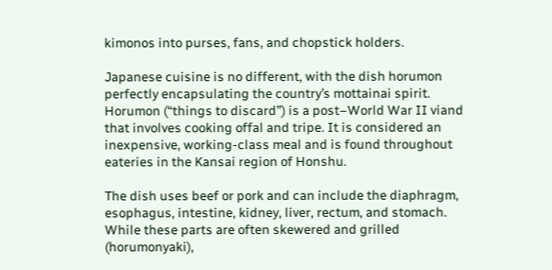kimonos into purses, fans, and chopstick holders.

Japanese cuisine is no different, with the dish horumon perfectly encapsulating the country’s mottainai spirit. Horumon (“things to discard”) is a post–World War II viand that involves cooking offal and tripe. It is considered an inexpensive, working-class meal and is found throughout eateries in the Kansai region of Honshu.

The dish uses beef or pork and can include the diaphragm, esophagus, intestine, kidney, liver, rectum, and stomach. While these parts are often skewered and grilled (horumonyaki),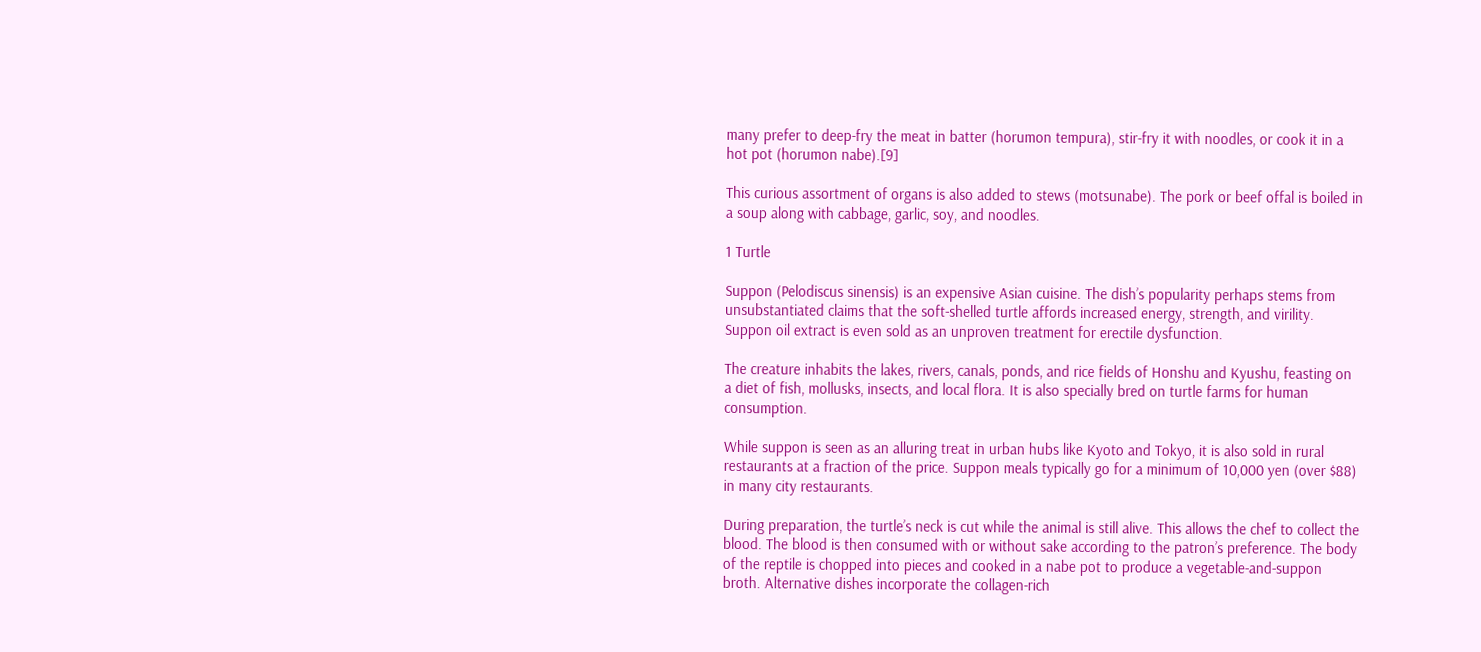many prefer to deep-fry the meat in batter (horumon tempura), stir-fry it with noodles, or cook it in a hot pot (horumon nabe).[9]

This curious assortment of organs is also added to stews (motsunabe). The pork or beef offal is boiled in a soup along with cabbage, garlic, soy, and noodles.

1 Turtle

Suppon (Pelodiscus sinensis) is an expensive Asian cuisine. The dish’s popularity perhaps stems from unsubstantiated claims that the soft-shelled turtle affords increased energy, strength, and virility. Suppon oil extract is even sold as an unproven treatment for erectile dysfunction.

The creature inhabits the lakes, rivers, canals, ponds, and rice fields of Honshu and Kyushu, feasting on a diet of fish, mollusks, insects, and local flora. It is also specially bred on turtle farms for human consumption.

While suppon is seen as an alluring treat in urban hubs like Kyoto and Tokyo, it is also sold in rural restaurants at a fraction of the price. Suppon meals typically go for a minimum of 10,000 yen (over $88) in many city restaurants.

During preparation, the turtle’s neck is cut while the animal is still alive. This allows the chef to collect the blood. The blood is then consumed with or without sake according to the patron’s preference. The body of the reptile is chopped into pieces and cooked in a nabe pot to produce a vegetable-and-suppon broth. Alternative dishes incorporate the collagen-rich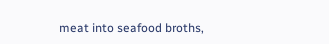meat into seafood broths,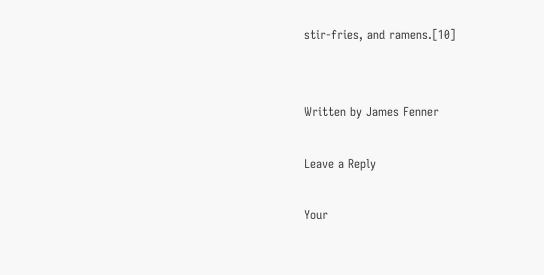stir-fries, and ramens.[10]


Written by James Fenner

Leave a Reply

Your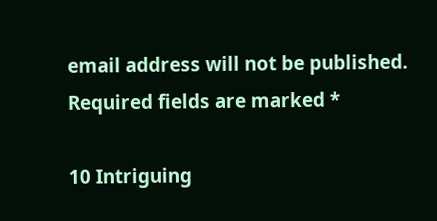email address will not be published. Required fields are marked *

10 Intriguing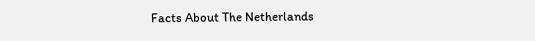Facts About The Netherlands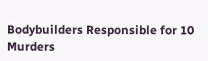Bodybuilders Responsible for 10 Murders